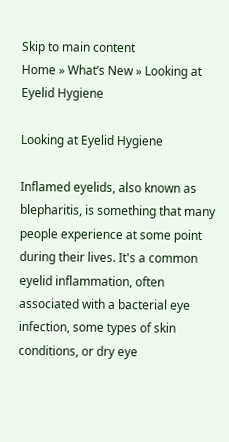Skip to main content
Home » What’s New » Looking at Eyelid Hygiene

Looking at Eyelid Hygiene

Inflamed eyelids, also known as blepharitis, is something that many people experience at some point during their lives. It's a common eyelid inflammation, often associated with a bacterial eye infection, some types of skin conditions, or dry eye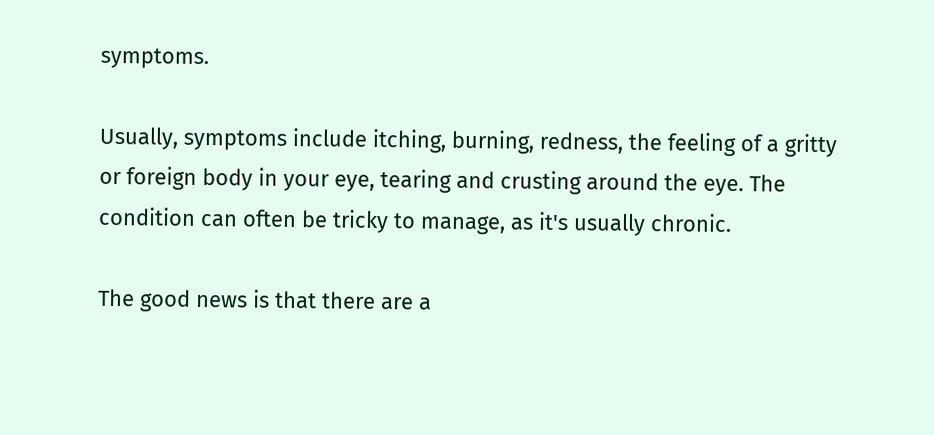symptoms.

Usually, symptoms include itching, burning, redness, the feeling of a gritty or foreign body in your eye, tearing and crusting around the eye. The condition can often be tricky to manage, as it's usually chronic.

The good news is that there are a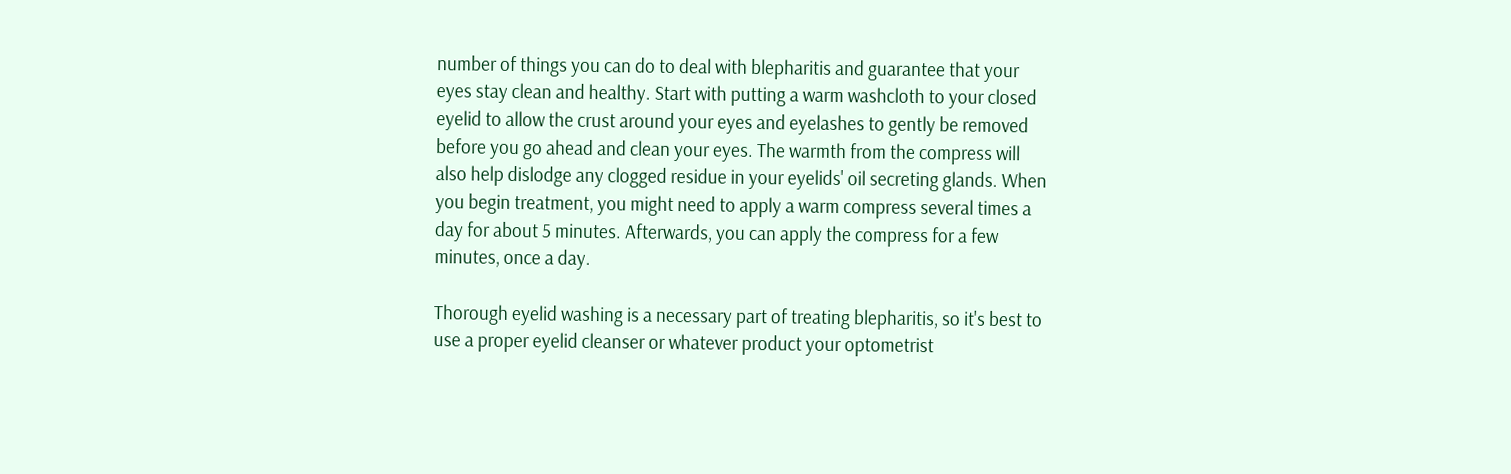number of things you can do to deal with blepharitis and guarantee that your eyes stay clean and healthy. Start with putting a warm washcloth to your closed eyelid to allow the crust around your eyes and eyelashes to gently be removed before you go ahead and clean your eyes. The warmth from the compress will also help dislodge any clogged residue in your eyelids' oil secreting glands. When you begin treatment, you might need to apply a warm compress several times a day for about 5 minutes. Afterwards, you can apply the compress for a few minutes, once a day.

Thorough eyelid washing is a necessary part of treating blepharitis, so it's best to use a proper eyelid cleanser or whatever product your optometrist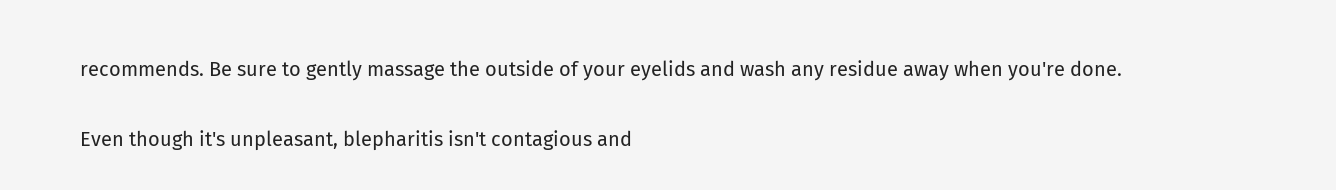recommends. Be sure to gently massage the outside of your eyelids and wash any residue away when you're done.

Even though it's unpleasant, blepharitis isn't contagious and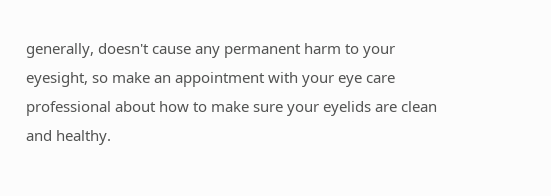generally, doesn't cause any permanent harm to your eyesight, so make an appointment with your eye care professional about how to make sure your eyelids are clean and healthy.